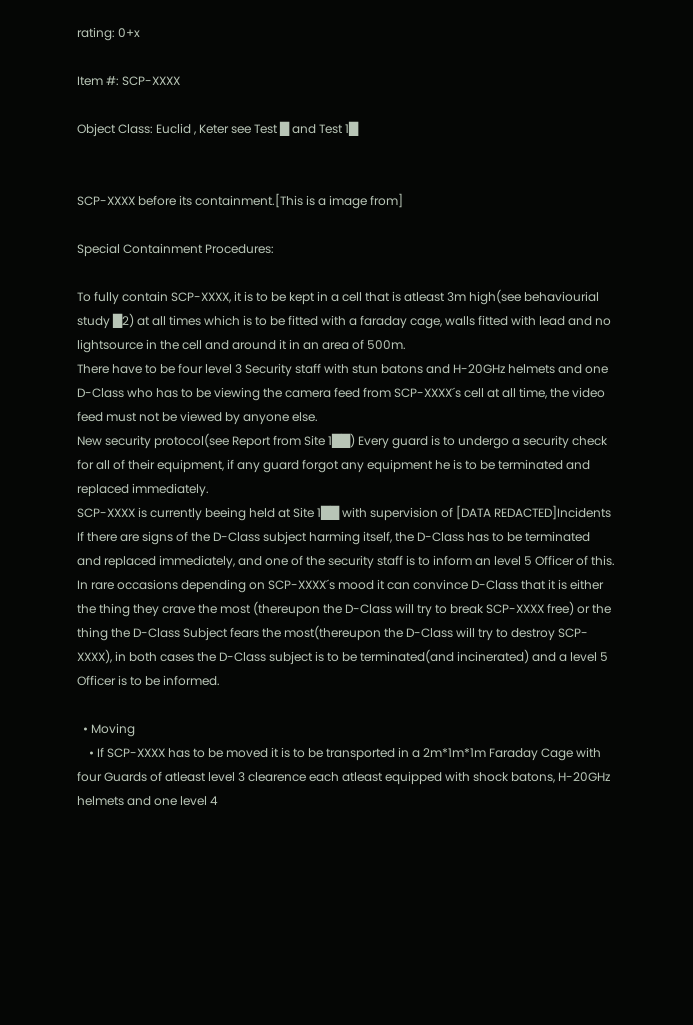rating: 0+x

Item #: SCP-XXXX

Object Class: Euclid , Keter see Test █ and Test 1█


SCP-XXXX before its containment.[This is a image from]

Special Containment Procedures:

To fully contain SCP-XXXX, it is to be kept in a cell that is atleast 3m high(see behaviourial study █2) at all times which is to be fitted with a faraday cage, walls fitted with lead and no lightsource in the cell and around it in an area of 500m.
There have to be four level 3 Security staff with stun batons and H-20GHz helmets and one D-Class who has to be viewing the camera feed from SCP-XXXX´s cell at all time, the video feed must not be viewed by anyone else.
New security protocol(see Report from Site 1██) Every guard is to undergo a security check for all of their equipment, if any guard forgot any equipment he is to be terminated and replaced immediately.
SCP-XXXX is currently beeing held at Site 1██ with supervision of [DATA REDACTED]Incidents
If there are signs of the D-Class subject harming itself, the D-Class has to be terminated and replaced immediately, and one of the security staff is to inform an level 5 Officer of this.
In rare occasions depending on SCP-XXXX´s mood it can convince D-Class that it is either the thing they crave the most (thereupon the D-Class will try to break SCP-XXXX free) or the thing the D-Class Subject fears the most(thereupon the D-Class will try to destroy SCP-XXXX), in both cases the D-Class subject is to be terminated(and incinerated) and a level 5 Officer is to be informed.

  • Moving
    • If SCP-XXXX has to be moved it is to be transported in a 2m*1m*1m Faraday Cage with four Guards of atleast level 3 clearence each atleast equipped with shock batons, H-20GHz helmets and one level 4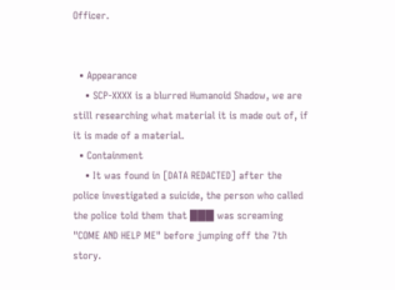Officer.


  • Appearance
    • SCP-XXXX is a blurred Humanoid Shadow, we are still researching what material it is made out of, if it is made of a material.
  • Containment
    • It was found in [DATA REDACTED] after the police investigated a suicide, the person who called the police told them that ███ was screaming "COME AND HELP ME" before jumping off the 7th story.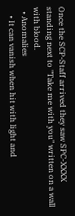Once the SCP-Staff arrived they saw SPC-XXXX standing next to "Take me with you" written on a wall with blood.
  • Anomalies
    • It can vanish when hit with light and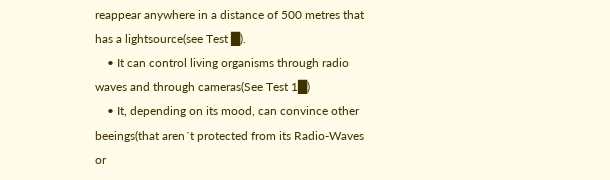reappear anywhere in a distance of 500 metres that has a lightsource(see Test █).
    • It can control living organisms through radio waves and through cameras(See Test 1█)
    • It, depending on its mood, can convince other beeings(that aren´t protected from its Radio-Waves or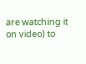are watching it on video) to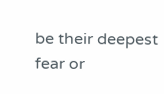be their deepest fear or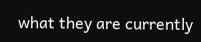what they are currently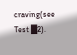craving(see Test █2).